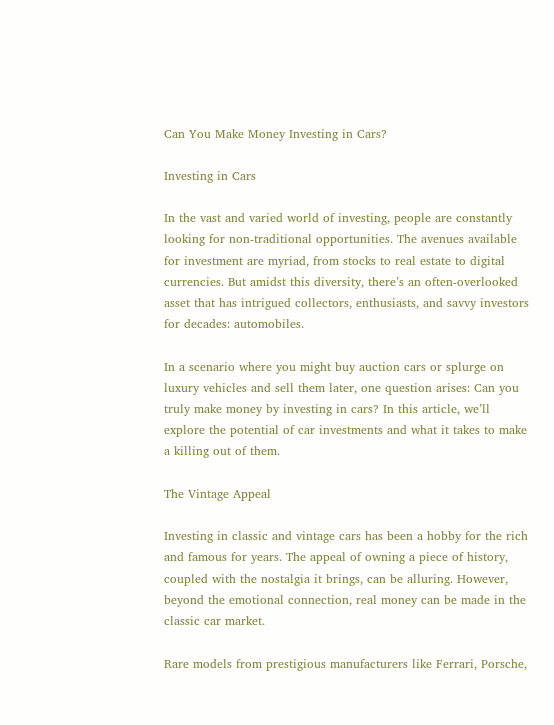Can You Make Money Investing in Cars?

Investing in Cars

In the vast and varied world of investing, people are constantly looking for non-traditional opportunities. The avenues available for investment are myriad, from stocks to real estate to digital currencies. But amidst this diversity, there’s an often-overlooked asset that has intrigued collectors, enthusiasts, and savvy investors for decades: automobiles.

In a scenario where you might buy auction cars or splurge on luxury vehicles and sell them later, one question arises: Can you truly make money by investing in cars? In this article, we’ll explore the potential of car investments and what it takes to make a killing out of them.

The Vintage Appeal

Investing in classic and vintage cars has been a hobby for the rich and famous for years. The appeal of owning a piece of history, coupled with the nostalgia it brings, can be alluring. However, beyond the emotional connection, real money can be made in the classic car market.

Rare models from prestigious manufacturers like Ferrari, Porsche,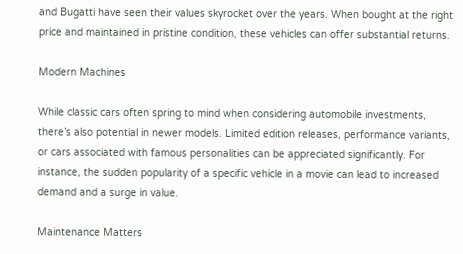and Bugatti have seen their values skyrocket over the years. When bought at the right price and maintained in pristine condition, these vehicles can offer substantial returns.

Modern Machines

While classic cars often spring to mind when considering automobile investments, there’s also potential in newer models. Limited edition releases, performance variants, or cars associated with famous personalities can be appreciated significantly. For instance, the sudden popularity of a specific vehicle in a movie can lead to increased demand and a surge in value.

Maintenance Matters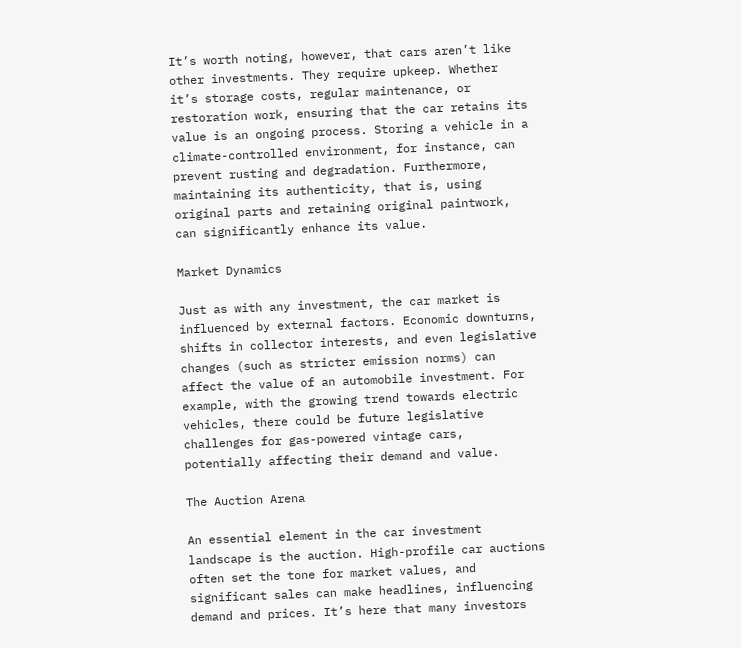It’s worth noting, however, that cars aren’t like other investments. They require upkeep. Whether it’s storage costs, regular maintenance, or restoration work, ensuring that the car retains its value is an ongoing process. Storing a vehicle in a climate-controlled environment, for instance, can prevent rusting and degradation. Furthermore, maintaining its authenticity, that is, using original parts and retaining original paintwork, can significantly enhance its value.

Market Dynamics

Just as with any investment, the car market is influenced by external factors. Economic downturns, shifts in collector interests, and even legislative changes (such as stricter emission norms) can affect the value of an automobile investment. For example, with the growing trend towards electric vehicles, there could be future legislative challenges for gas-powered vintage cars, potentially affecting their demand and value.

The Auction Arena

An essential element in the car investment landscape is the auction. High-profile car auctions often set the tone for market values, and significant sales can make headlines, influencing demand and prices. It’s here that many investors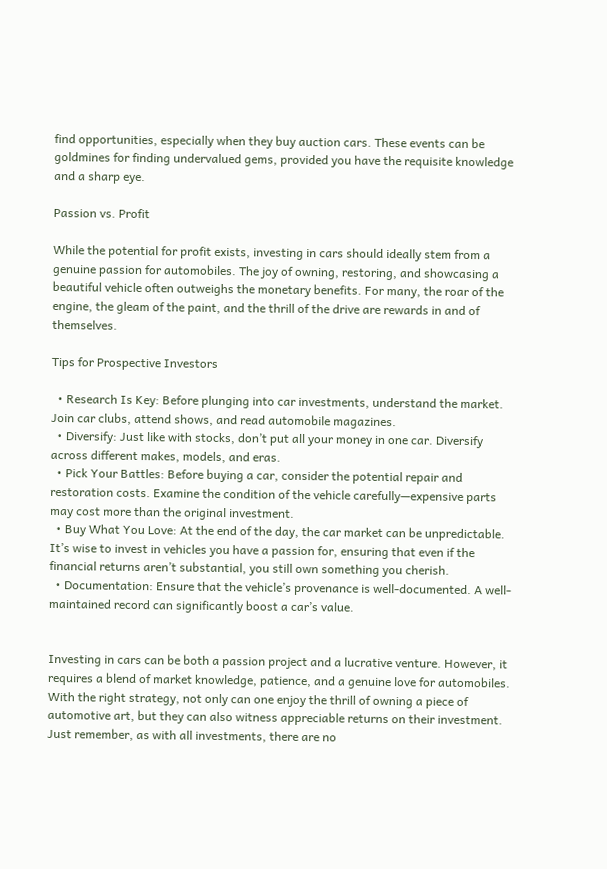find opportunities, especially when they buy auction cars. These events can be goldmines for finding undervalued gems, provided you have the requisite knowledge and a sharp eye.

Passion vs. Profit

While the potential for profit exists, investing in cars should ideally stem from a genuine passion for automobiles. The joy of owning, restoring, and showcasing a beautiful vehicle often outweighs the monetary benefits. For many, the roar of the engine, the gleam of the paint, and the thrill of the drive are rewards in and of themselves.

Tips for Prospective Investors

  • Research Is Key: Before plunging into car investments, understand the market. Join car clubs, attend shows, and read automobile magazines.
  • Diversify: Just like with stocks, don’t put all your money in one car. Diversify across different makes, models, and eras.
  • Pick Your Battles: Before buying a car, consider the potential repair and restoration costs. Examine the condition of the vehicle carefully—expensive parts may cost more than the original investment.
  • Buy What You Love: At the end of the day, the car market can be unpredictable. It’s wise to invest in vehicles you have a passion for, ensuring that even if the financial returns aren’t substantial, you still own something you cherish.
  • Documentation: Ensure that the vehicle’s provenance is well-documented. A well-maintained record can significantly boost a car’s value.


Investing in cars can be both a passion project and a lucrative venture. However, it requires a blend of market knowledge, patience, and a genuine love for automobiles. With the right strategy, not only can one enjoy the thrill of owning a piece of automotive art, but they can also witness appreciable returns on their investment. Just remember, as with all investments, there are no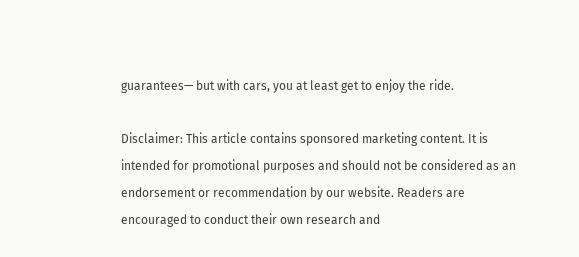guarantees— but with cars, you at least get to enjoy the ride.

Disclaimer: This article contains sponsored marketing content. It is intended for promotional purposes and should not be considered as an endorsement or recommendation by our website. Readers are encouraged to conduct their own research and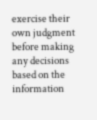exercise their own judgment before making any decisions based on the information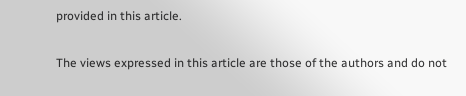provided in this article.

The views expressed in this article are those of the authors and do not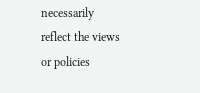necessarily reflect the views or policies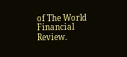of The World Financial Review.